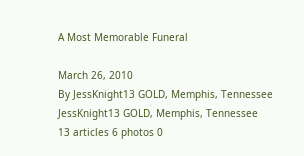A Most Memorable Funeral

March 26, 2010
By JessKnight13 GOLD, Memphis, Tennessee
JessKnight13 GOLD, Memphis, Tennessee
13 articles 6 photos 0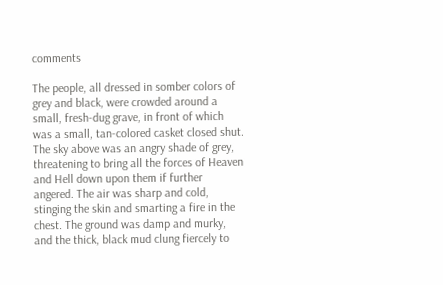comments

The people, all dressed in somber colors of grey and black, were crowded around a small, fresh-dug grave, in front of which was a small, tan-colored casket closed shut. The sky above was an angry shade of grey, threatening to bring all the forces of Heaven and Hell down upon them if further angered. The air was sharp and cold, stinging the skin and smarting a fire in the chest. The ground was damp and murky, and the thick, black mud clung fiercely to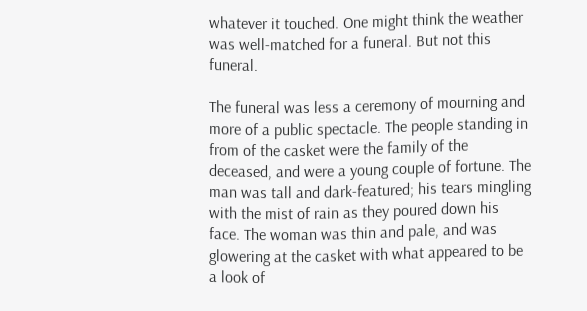whatever it touched. One might think the weather was well-matched for a funeral. But not this funeral.

The funeral was less a ceremony of mourning and more of a public spectacle. The people standing in from of the casket were the family of the deceased, and were a young couple of fortune. The man was tall and dark-featured; his tears mingling with the mist of rain as they poured down his face. The woman was thin and pale, and was glowering at the casket with what appeared to be a look of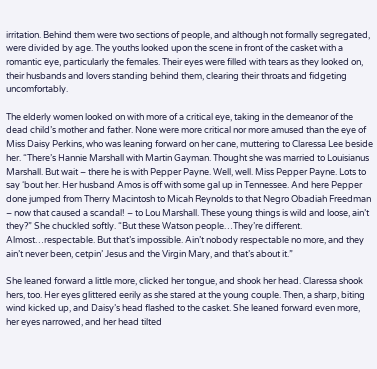irritation. Behind them were two sections of people, and although not formally segregated, were divided by age. The youths looked upon the scene in front of the casket with a romantic eye, particularly the females. Their eyes were filled with tears as they looked on, their husbands and lovers standing behind them, clearing their throats and fidgeting uncomfortably.

The elderly women looked on with more of a critical eye, taking in the demeanor of the dead child’s mother and father. None were more critical nor more amused than the eye of Miss Daisy Perkins, who was leaning forward on her cane, muttering to Claressa Lee beside her. “There’s Hannie Marshall with Martin Gayman. Thought she was married to Louisianus Marshall. But wait – there he is with Pepper Payne. Well, well. Miss Pepper Payne. Lots to say ‘bout her. Her husband Amos is off with some gal up in Tennessee. And here Pepper done jumped from Therry Macintosh to Micah Reynolds to that Negro Obadiah Freedman – now that caused a scandal! – to Lou Marshall. These young things is wild and loose, ain’t they?” She chuckled softly. “But these Watson people…They’re different. Almost…respectable. But that’s impossible. Ain’t nobody respectable no more, and they ain’t never been, cetpin’ Jesus and the Virgin Mary, and that’s about it.”

She leaned forward a little more, clicked her tongue, and shook her head. Claressa shook hers, too. Her eyes glittered eerily as she stared at the young couple. Then, a sharp, biting wind kicked up, and Daisy’s head flashed to the casket. She leaned forward even more, her eyes narrowed, and her head tilted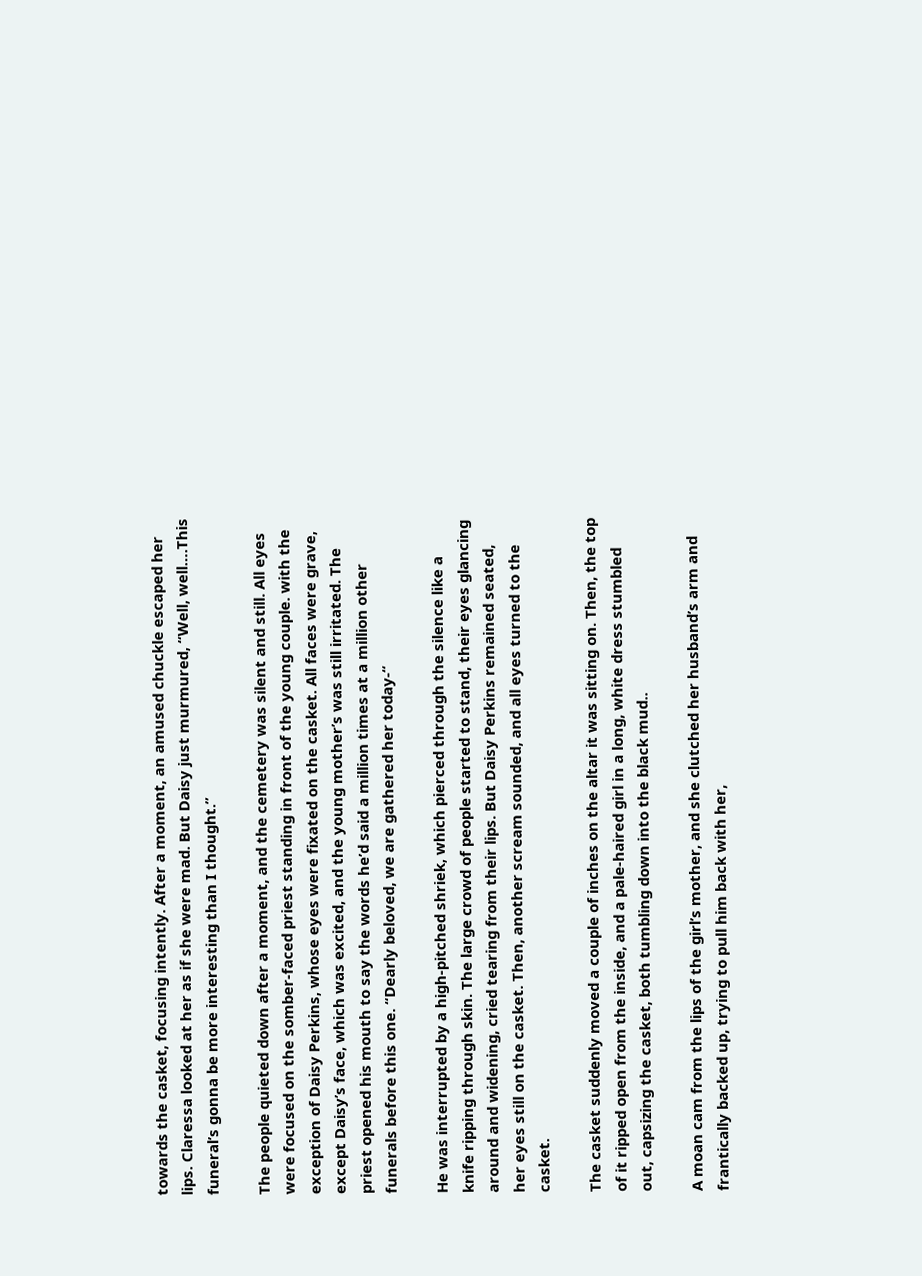towards the casket, focusing intently. After a moment, an amused chuckle escaped her lips. Claressa looked at her as if she were mad. But Daisy just murmured, “Well, well….This funeral’s gonna be more interesting than I thought.”

The people quieted down after a moment, and the cemetery was silent and still. All eyes were focused on the somber-faced priest standing in front of the young couple. with the exception of Daisy Perkins, whose eyes were fixated on the casket. All faces were grave, except Daisy’s face, which was excited, and the young mother’s was still irritated. The priest opened his mouth to say the words he’d said a million times at a million other funerals before this one. “Dearly beloved, we are gathered her today-“

He was interrupted by a high-pitched shriek, which pierced through the silence like a knife ripping through skin. The large crowd of people started to stand, their eyes glancing around and widening, cried tearing from their lips. But Daisy Perkins remained seated, her eyes still on the casket. Then, another scream sounded, and all eyes turned to the casket.

The casket suddenly moved a couple of inches on the altar it was sitting on. Then, the top of it ripped open from the inside, and a pale-haired girl in a long, white dress stumbled out, capsizing the casket, both tumbling down into the black mud..

A moan cam from the lips of the girl’s mother, and she clutched her husband’s arm and frantically backed up, trying to pull him back with her,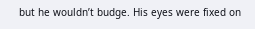but he wouldn’t budge. His eyes were fixed on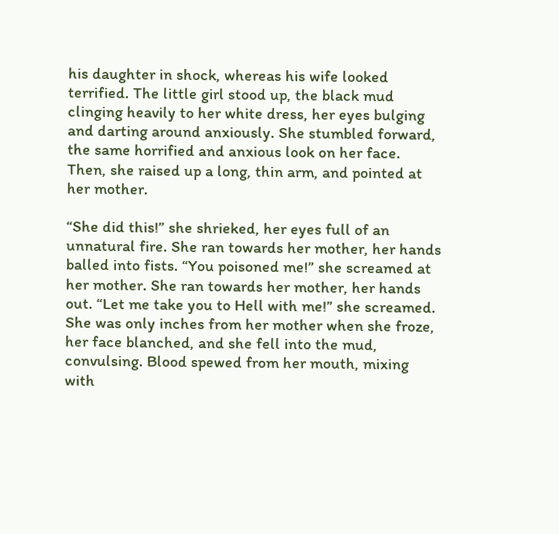his daughter in shock, whereas his wife looked terrified. The little girl stood up, the black mud clinging heavily to her white dress, her eyes bulging and darting around anxiously. She stumbled forward, the same horrified and anxious look on her face. Then, she raised up a long, thin arm, and pointed at her mother.

“She did this!” she shrieked, her eyes full of an unnatural fire. She ran towards her mother, her hands balled into fists. “You poisoned me!” she screamed at her mother. She ran towards her mother, her hands out. “Let me take you to Hell with me!” she screamed. She was only inches from her mother when she froze, her face blanched, and she fell into the mud, convulsing. Blood spewed from her mouth, mixing with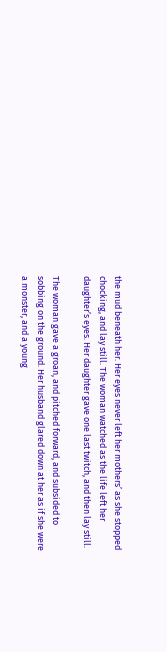the mud beneath her. Her eyes never left her mothers’ as she stopped chocking, and lay still. The woman watched as the life left her daughter’s eyes. Her daughter gave one last twitch, and then lay still.

The woman gave a groan, and pitched forward, and subsided to sobbing on the ground. Her husband glared down at her as if she were a monster, and a young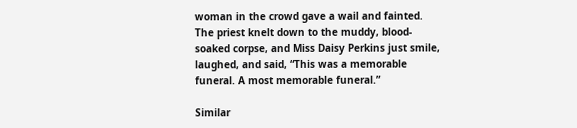woman in the crowd gave a wail and fainted. The priest knelt down to the muddy, blood-soaked corpse, and Miss Daisy Perkins just smile, laughed, and said, “This was a memorable funeral. A most memorable funeral.”

Similar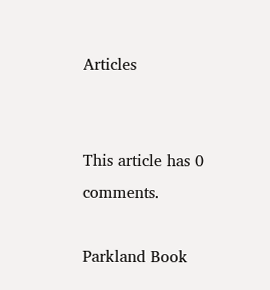Articles


This article has 0 comments.

Parkland Book